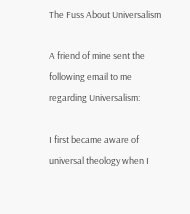The Fuss About Universalism

A friend of mine sent the following email to me regarding Universalism:

I first became aware of universal theology when I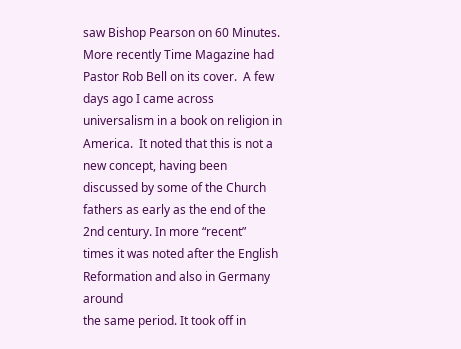saw Bishop Pearson on 60 Minutes. More recently Time Magazine had Pastor Rob Bell on its cover.  A few days ago I came across universalism in a book on religion in America.  It noted that this is not a new concept, having been discussed by some of the Church fathers as early as the end of the 2nd century. In more “recent”
times it was noted after the English Reformation and also in Germany around
the same period. It took off in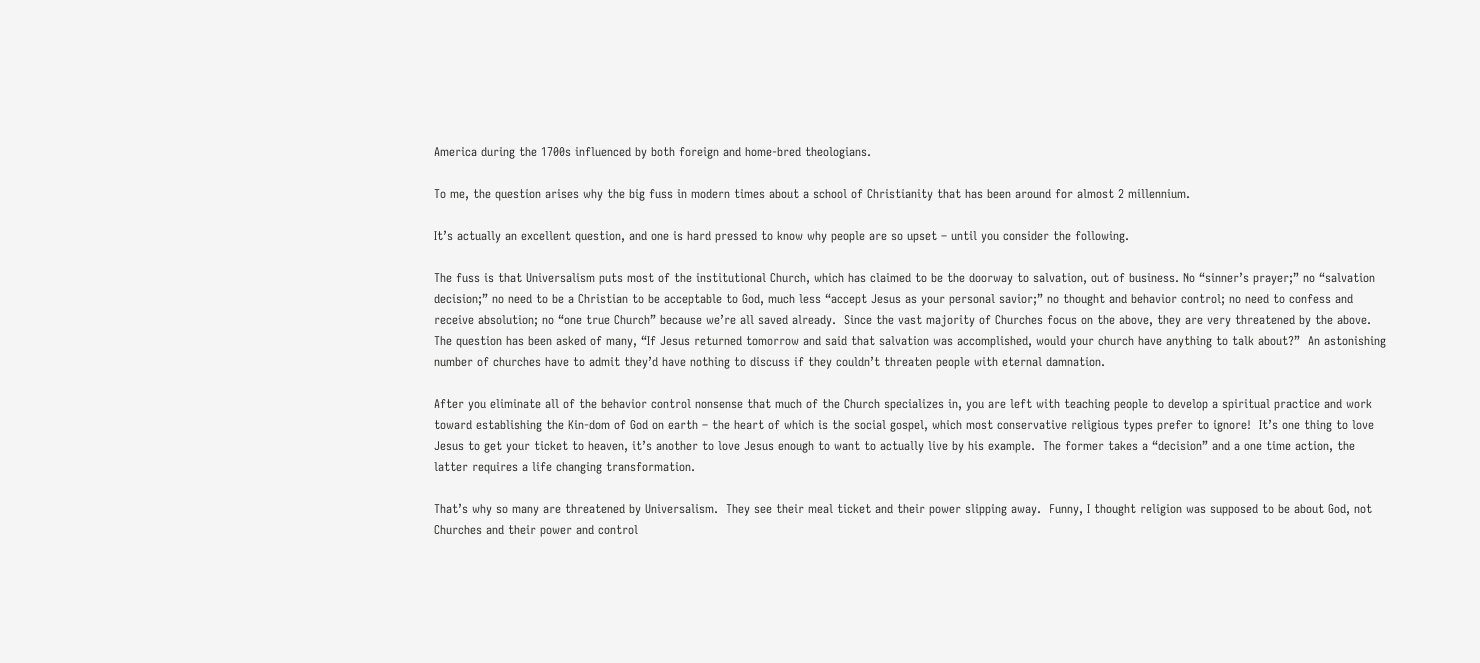America during the 1700s influenced by both foreign and home-bred theologians.

To me, the question arises why the big fuss in modern times about a school of Christianity that has been around for almost 2 millennium.

It’s actually an excellent question, and one is hard pressed to know why people are so upset – until you consider the following.

The fuss is that Universalism puts most of the institutional Church, which has claimed to be the doorway to salvation, out of business. No “sinner’s prayer;” no “salvation decision;” no need to be a Christian to be acceptable to God, much less “accept Jesus as your personal savior;” no thought and behavior control; no need to confess and receive absolution; no “one true Church” because we’re all saved already.  Since the vast majority of Churches focus on the above, they are very threatened by the above.  The question has been asked of many, “If Jesus returned tomorrow and said that salvation was accomplished, would your church have anything to talk about?”  An astonishing number of churches have to admit they’d have nothing to discuss if they couldn’t threaten people with eternal damnation.

After you eliminate all of the behavior control nonsense that much of the Church specializes in, you are left with teaching people to develop a spiritual practice and work toward establishing the Kin-dom of God on earth – the heart of which is the social gospel, which most conservative religious types prefer to ignore!  It’s one thing to love Jesus to get your ticket to heaven, it’s another to love Jesus enough to want to actually live by his example.  The former takes a “decision” and a one time action, the latter requires a life changing transformation.

That’s why so many are threatened by Universalism.  They see their meal ticket and their power slipping away.  Funny, I thought religion was supposed to be about God, not Churches and their power and control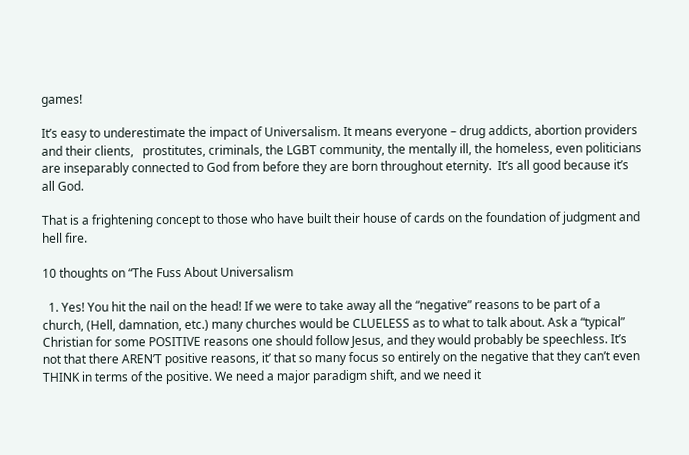games!

It’s easy to underestimate the impact of Universalism. It means everyone – drug addicts, abortion providers and their clients,   prostitutes, criminals, the LGBT community, the mentally ill, the homeless, even politicians are inseparably connected to God from before they are born throughout eternity.  It’s all good because it’s all God.

That is a frightening concept to those who have built their house of cards on the foundation of judgment and hell fire.

10 thoughts on “The Fuss About Universalism

  1. Yes! You hit the nail on the head! If we were to take away all the “negative” reasons to be part of a church, (Hell, damnation, etc.) many churches would be CLUELESS as to what to talk about. Ask a “typical” Christian for some POSITIVE reasons one should follow Jesus, and they would probably be speechless. It’s not that there AREN’T positive reasons, it’ that so many focus so entirely on the negative that they can’t even THINK in terms of the positive. We need a major paradigm shift, and we need it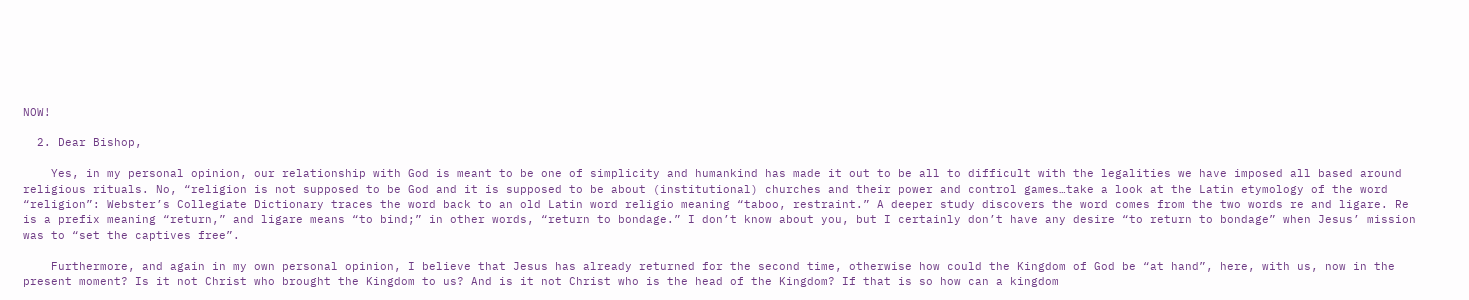NOW!

  2. Dear Bishop,

    Yes, in my personal opinion, our relationship with God is meant to be one of simplicity and humankind has made it out to be all to difficult with the legalities we have imposed all based around religious rituals. No, “religion is not supposed to be God and it is supposed to be about (institutional) churches and their power and control games…take a look at the Latin etymology of the word “religion”: Webster’s Collegiate Dictionary traces the word back to an old Latin word religio meaning “taboo, restraint.” A deeper study discovers the word comes from the two words re and ligare. Re is a prefix meaning “return,” and ligare means “to bind;” in other words, “return to bondage.” I don’t know about you, but I certainly don’t have any desire “to return to bondage” when Jesus’ mission was to “set the captives free”.

    Furthermore, and again in my own personal opinion, I believe that Jesus has already returned for the second time, otherwise how could the Kingdom of God be “at hand”, here, with us, now in the present moment? Is it not Christ who brought the Kingdom to us? And is it not Christ who is the head of the Kingdom? If that is so how can a kingdom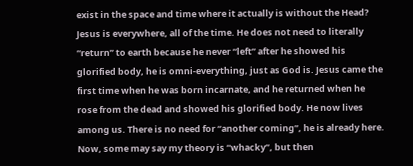exist in the space and time where it actually is without the Head? Jesus is everywhere, all of the time. He does not need to literally “return” to earth because he never “left” after he showed his glorified body, he is omni-everything, just as God is. Jesus came the first time when he was born incarnate, and he returned when he rose from the dead and showed his glorified body. He now lives among us. There is no need for “another coming”, he is already here. Now, some may say my theory is “whacky”, but then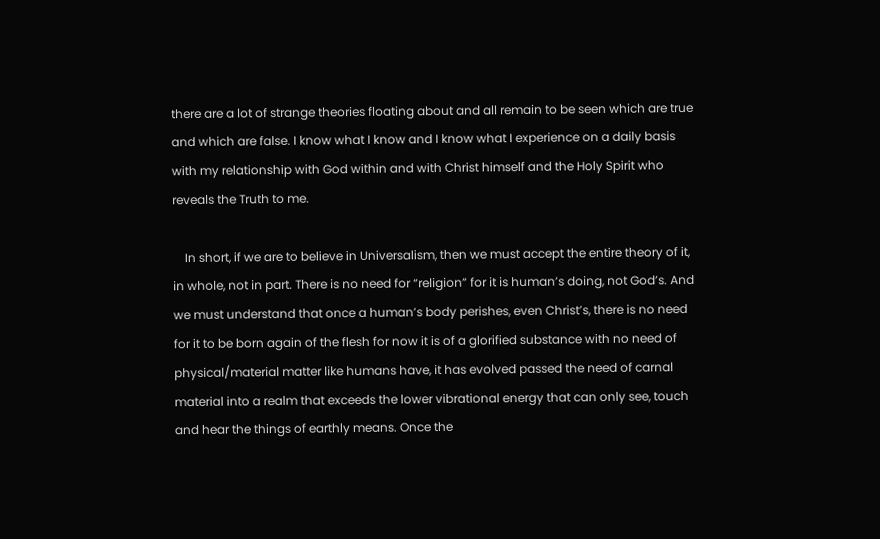there are a lot of strange theories floating about and all remain to be seen which are true and which are false. I know what I know and I know what I experience on a daily basis with my relationship with God within and with Christ himself and the Holy Spirit who reveals the Truth to me.

    In short, if we are to believe in Universalism, then we must accept the entire theory of it, in whole, not in part. There is no need for “religion” for it is human’s doing, not God’s. And we must understand that once a human’s body perishes, even Christ’s, there is no need for it to be born again of the flesh for now it is of a glorified substance with no need of physical/material matter like humans have, it has evolved passed the need of carnal material into a realm that exceeds the lower vibrational energy that can only see, touch and hear the things of earthly means. Once the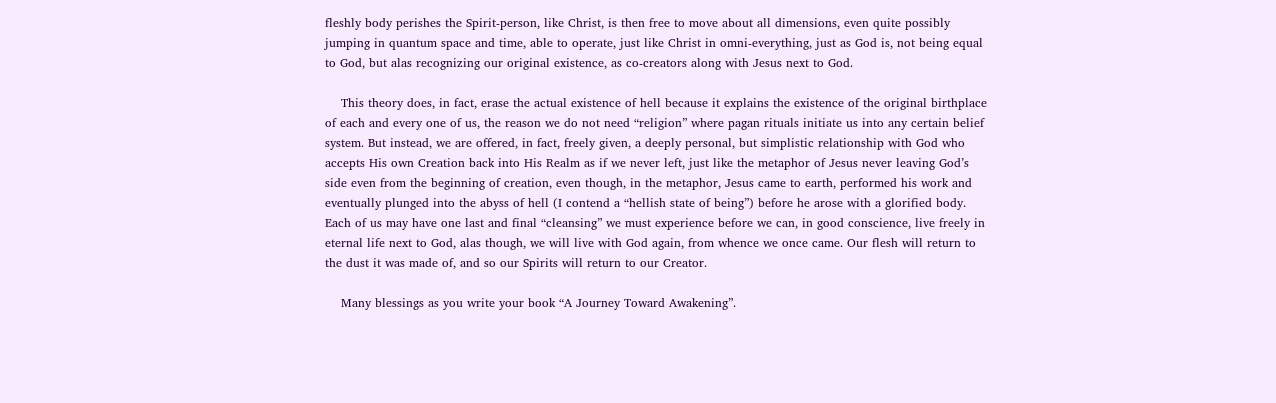fleshly body perishes the Spirit-person, like Christ, is then free to move about all dimensions, even quite possibly jumping in quantum space and time, able to operate, just like Christ in omni-everything, just as God is, not being equal to God, but alas recognizing our original existence, as co-creators along with Jesus next to God.

    This theory does, in fact, erase the actual existence of hell because it explains the existence of the original birthplace of each and every one of us, the reason we do not need “religion” where pagan rituals initiate us into any certain belief system. But instead, we are offered, in fact, freely given, a deeply personal, but simplistic relationship with God who accepts His own Creation back into His Realm as if we never left, just like the metaphor of Jesus never leaving God’s side even from the beginning of creation, even though, in the metaphor, Jesus came to earth, performed his work and eventually plunged into the abyss of hell (I contend a “hellish state of being”) before he arose with a glorified body. Each of us may have one last and final “cleansing” we must experience before we can, in good conscience, live freely in eternal life next to God, alas though, we will live with God again, from whence we once came. Our flesh will return to the dust it was made of, and so our Spirits will return to our Creator.

    Many blessings as you write your book “A Journey Toward Awakening”.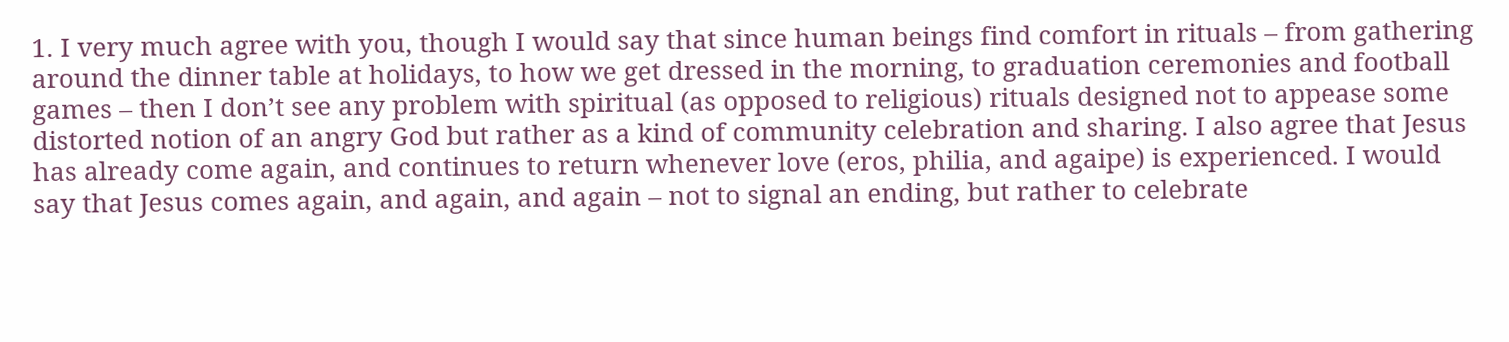1. I very much agree with you, though I would say that since human beings find comfort in rituals – from gathering around the dinner table at holidays, to how we get dressed in the morning, to graduation ceremonies and football games – then I don’t see any problem with spiritual (as opposed to religious) rituals designed not to appease some distorted notion of an angry God but rather as a kind of community celebration and sharing. I also agree that Jesus has already come again, and continues to return whenever love (eros, philia, and agaipe) is experienced. I would say that Jesus comes again, and again, and again – not to signal an ending, but rather to celebrate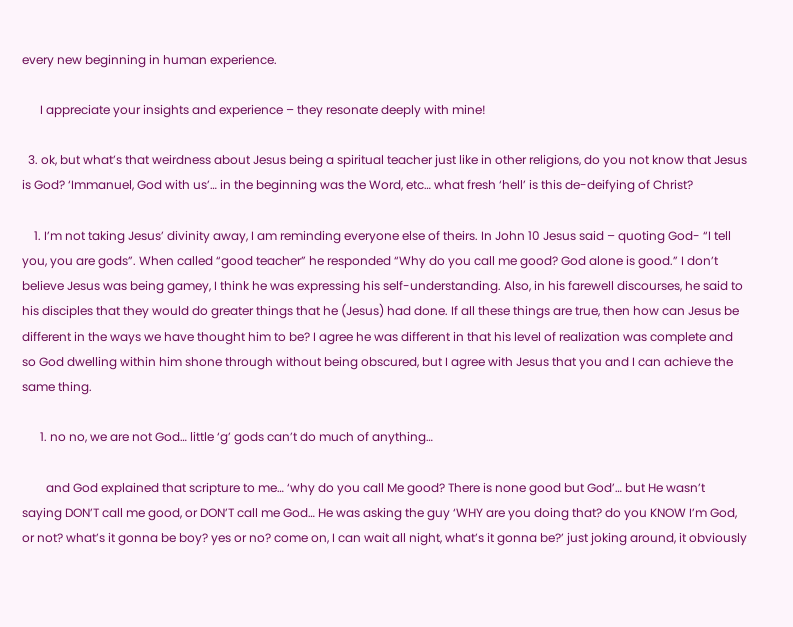every new beginning in human experience.

      I appreciate your insights and experience – they resonate deeply with mine!

  3. ok, but what’s that weirdness about Jesus being a spiritual teacher just like in other religions, do you not know that Jesus is God? ‘Immanuel, God with us’… in the beginning was the Word, etc… what fresh ‘hell’ is this de-deifying of Christ?

    1. I’m not taking Jesus’ divinity away, I am reminding everyone else of theirs. In John 10 Jesus said – quoting God- “I tell you, you are gods”. When called “good teacher” he responded “Why do you call me good? God alone is good.” I don’t believe Jesus was being gamey, I think he was expressing his self-understanding. Also, in his farewell discourses, he said to his disciples that they would do greater things that he (Jesus) had done. If all these things are true, then how can Jesus be different in the ways we have thought him to be? I agree he was different in that his level of realization was complete and so God dwelling within him shone through without being obscured, but I agree with Jesus that you and I can achieve the same thing.

      1. no no, we are not God… little ‘g’ gods can’t do much of anything…

        and God explained that scripture to me… ‘why do you call Me good? There is none good but God’… but He wasn’t saying DON’T call me good, or DON’T call me God… He was asking the guy ‘WHY are you doing that? do you KNOW I’m God, or not? what’s it gonna be boy? yes or no? come on, I can wait all night, what’s it gonna be?’ just joking around, it obviously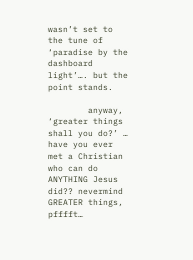wasn’t set to the tune of ‘paradise by the dashboard light’…. but the point stands.

        anyway, ‘greater things shall you do?’ … have you ever met a Christian who can do ANYTHING Jesus did?? nevermind GREATER things, pfffft…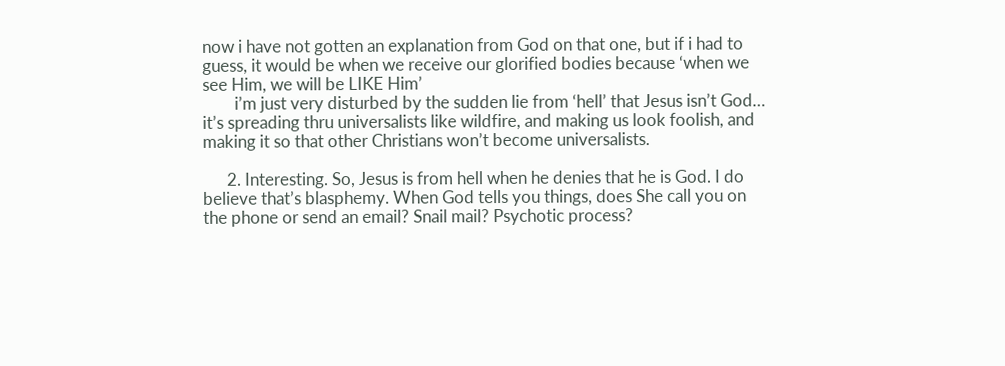now i have not gotten an explanation from God on that one, but if i had to guess, it would be when we receive our glorified bodies because ‘when we see Him, we will be LIKE Him’
        i’m just very disturbed by the sudden lie from ‘hell’ that Jesus isn’t God… it’s spreading thru universalists like wildfire, and making us look foolish, and making it so that other Christians won’t become universalists.

      2. Interesting. So, Jesus is from hell when he denies that he is God. I do believe that’s blasphemy. When God tells you things, does She call you on the phone or send an email? Snail mail? Psychotic process?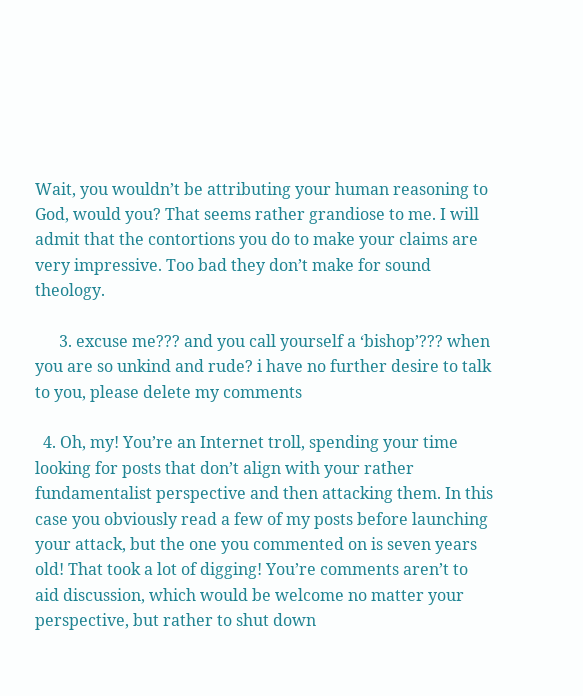Wait, you wouldn’t be attributing your human reasoning to God, would you? That seems rather grandiose to me. I will admit that the contortions you do to make your claims are very impressive. Too bad they don’t make for sound theology.

      3. excuse me??? and you call yourself a ‘bishop’??? when you are so unkind and rude? i have no further desire to talk to you, please delete my comments

  4. Oh, my! You’re an Internet troll, spending your time looking for posts that don’t align with your rather fundamentalist perspective and then attacking them. In this case you obviously read a few of my posts before launching your attack, but the one you commented on is seven years old! That took a lot of digging! You’re comments aren’t to aid discussion, which would be welcome no matter your perspective, but rather to shut down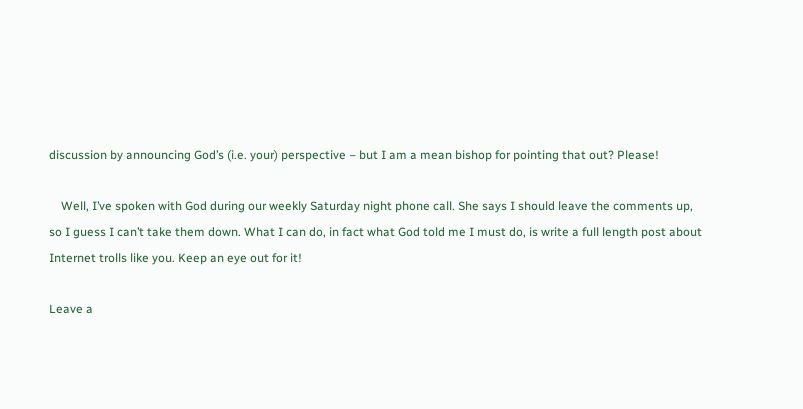discussion by announcing God’s (i.e. your) perspective – but I am a mean bishop for pointing that out? Please!

    Well, I’ve spoken with God during our weekly Saturday night phone call. She says I should leave the comments up, so I guess I can’t take them down. What I can do, in fact what God told me I must do, is write a full length post about Internet trolls like you. Keep an eye out for it!

Leave a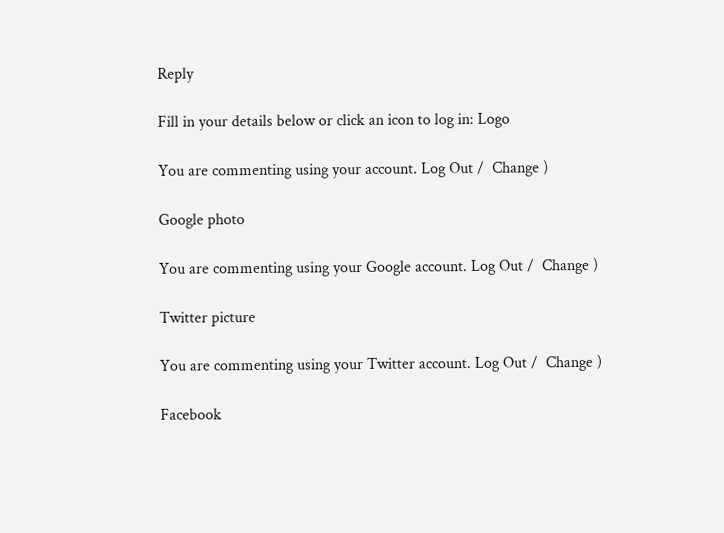Reply

Fill in your details below or click an icon to log in: Logo

You are commenting using your account. Log Out /  Change )

Google photo

You are commenting using your Google account. Log Out /  Change )

Twitter picture

You are commenting using your Twitter account. Log Out /  Change )

Facebook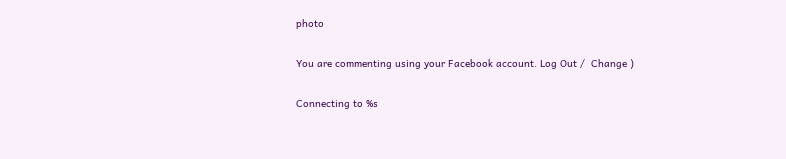photo

You are commenting using your Facebook account. Log Out /  Change )

Connecting to %s